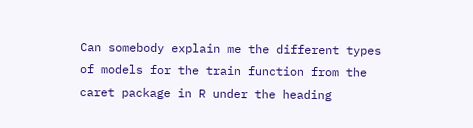Can somebody explain me the different types of models for the train function from the caret package in R under the heading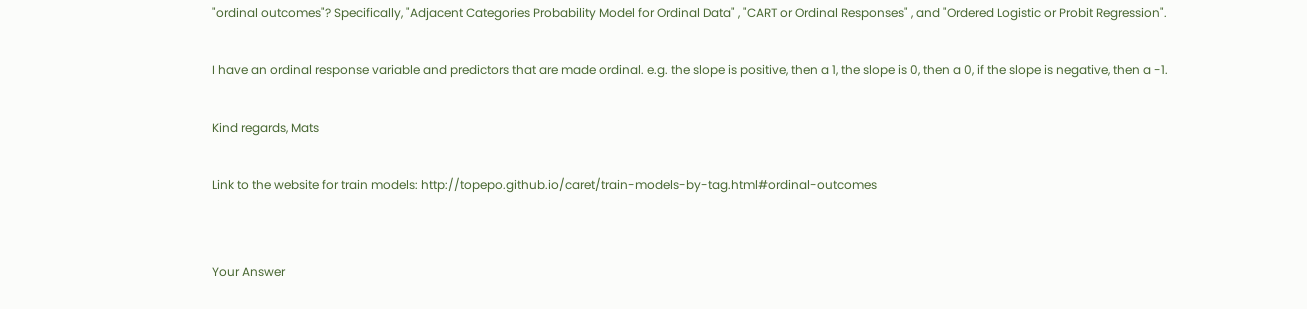"ordinal outcomes"? Specifically, "Adjacent Categories Probability Model for Ordinal Data" , "CART or Ordinal Responses" , and "Ordered Logistic or Probit Regression".

I have an ordinal response variable and predictors that are made ordinal. e.g. the slope is positive, then a 1, the slope is 0, then a 0, if the slope is negative, then a -1.

Kind regards, Mats

Link to the website for train models: http://topepo.github.io/caret/train-models-by-tag.html#ordinal-outcomes


Your Answer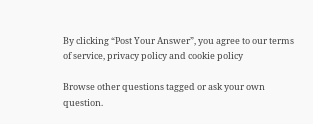By clicking “Post Your Answer”, you agree to our terms of service, privacy policy and cookie policy

Browse other questions tagged or ask your own question.